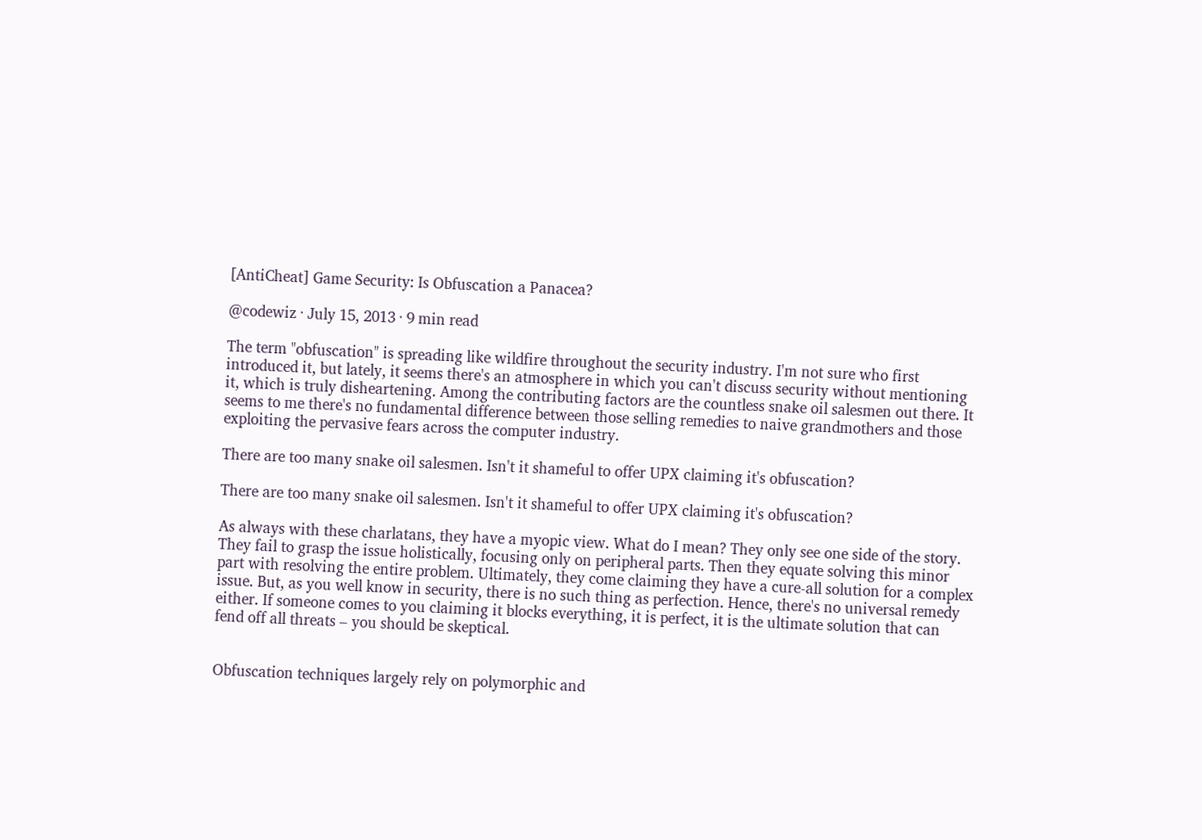[AntiCheat] Game Security: Is Obfuscation a Panacea?

@codewiz · July 15, 2013 · 9 min read

The term "obfuscation" is spreading like wildfire throughout the security industry. I'm not sure who first introduced it, but lately, it seems there's an atmosphere in which you can't discuss security without mentioning it, which is truly disheartening. Among the contributing factors are the countless snake oil salesmen out there. It seems to me there's no fundamental difference between those selling remedies to naive grandmothers and those exploiting the pervasive fears across the computer industry.

There are too many snake oil salesmen. Isn't it shameful to offer UPX claiming it's obfuscation?

There are too many snake oil salesmen. Isn't it shameful to offer UPX claiming it's obfuscation?

As always with these charlatans, they have a myopic view. What do I mean? They only see one side of the story. They fail to grasp the issue holistically, focusing only on peripheral parts. Then they equate solving this minor part with resolving the entire problem. Ultimately, they come claiming they have a cure-all solution for a complex issue. But, as you well know in security, there is no such thing as perfection. Hence, there's no universal remedy either. If someone comes to you claiming it blocks everything, it is perfect, it is the ultimate solution that can fend off all threats – you should be skeptical.


Obfuscation techniques largely rely on polymorphic and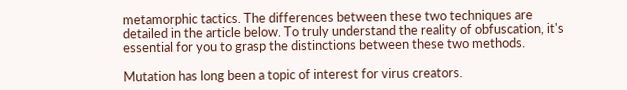metamorphic tactics. The differences between these two techniques are detailed in the article below. To truly understand the reality of obfuscation, it's essential for you to grasp the distinctions between these two methods.

Mutation has long been a topic of interest for virus creators.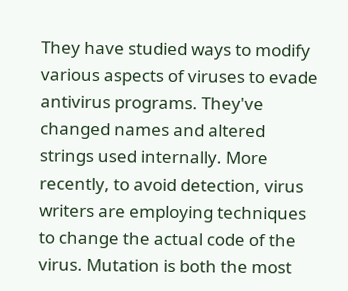They have studied ways to modify various aspects of viruses to evade antivirus programs. They've changed names and altered strings used internally. More recently, to avoid detection, virus writers are employing techniques to change the actual code of the virus. Mutation is both the most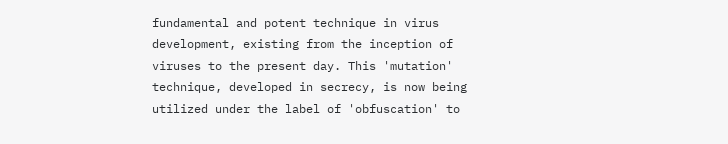fundamental and potent technique in virus development, existing from the inception of viruses to the present day. This 'mutation' technique, developed in secrecy, is now being utilized under the label of 'obfuscation' to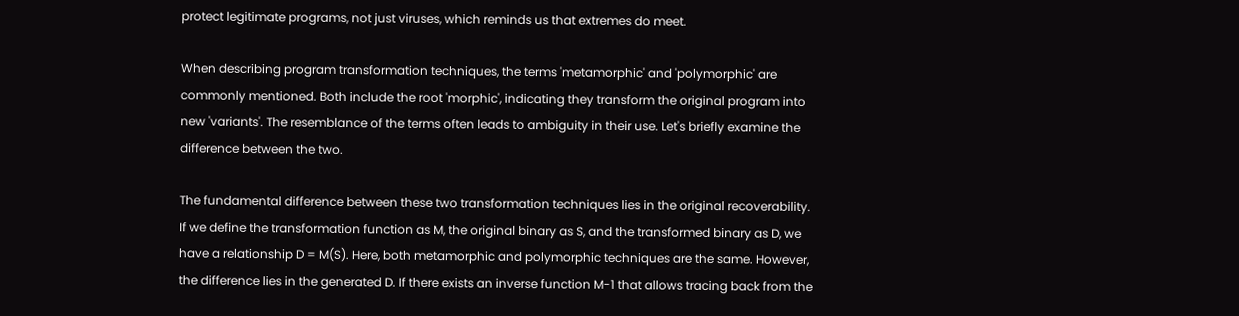protect legitimate programs, not just viruses, which reminds us that extremes do meet.

When describing program transformation techniques, the terms 'metamorphic' and 'polymorphic' are commonly mentioned. Both include the root 'morphic', indicating they transform the original program into new 'variants'. The resemblance of the terms often leads to ambiguity in their use. Let's briefly examine the difference between the two.

The fundamental difference between these two transformation techniques lies in the original recoverability. If we define the transformation function as M, the original binary as S, and the transformed binary as D, we have a relationship D = M(S). Here, both metamorphic and polymorphic techniques are the same. However, the difference lies in the generated D. If there exists an inverse function M-1 that allows tracing back from the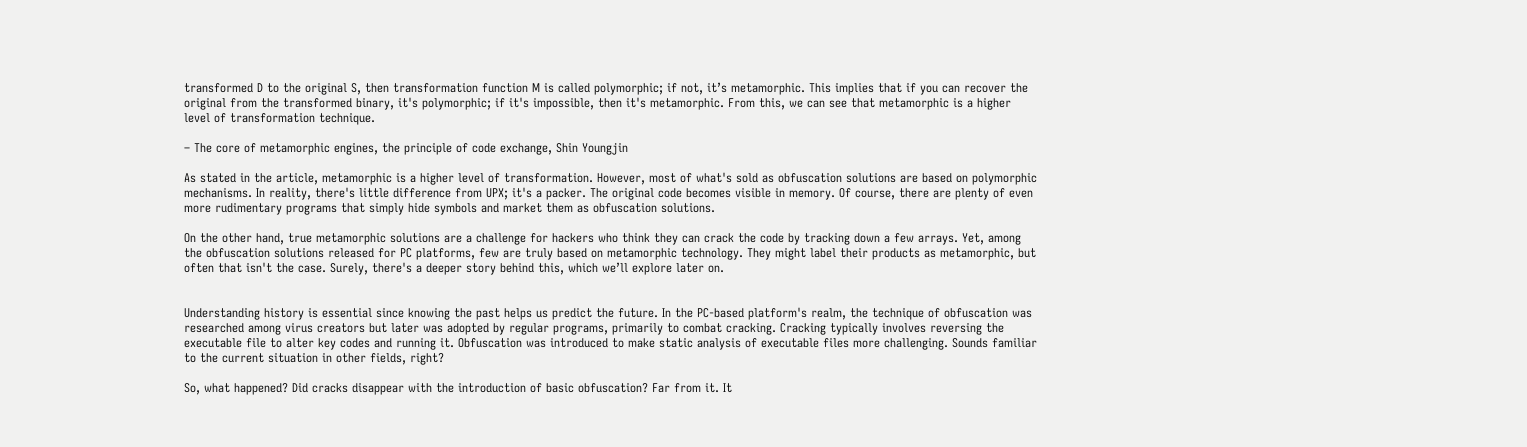transformed D to the original S, then transformation function M is called polymorphic; if not, it’s metamorphic. This implies that if you can recover the original from the transformed binary, it's polymorphic; if it's impossible, then it's metamorphic. From this, we can see that metamorphic is a higher level of transformation technique.

– The core of metamorphic engines, the principle of code exchange, Shin Youngjin

As stated in the article, metamorphic is a higher level of transformation. However, most of what's sold as obfuscation solutions are based on polymorphic mechanisms. In reality, there's little difference from UPX; it's a packer. The original code becomes visible in memory. Of course, there are plenty of even more rudimentary programs that simply hide symbols and market them as obfuscation solutions.

On the other hand, true metamorphic solutions are a challenge for hackers who think they can crack the code by tracking down a few arrays. Yet, among the obfuscation solutions released for PC platforms, few are truly based on metamorphic technology. They might label their products as metamorphic, but often that isn't the case. Surely, there's a deeper story behind this, which we’ll explore later on.


Understanding history is essential since knowing the past helps us predict the future. In the PC-based platform's realm, the technique of obfuscation was researched among virus creators but later was adopted by regular programs, primarily to combat cracking. Cracking typically involves reversing the executable file to alter key codes and running it. Obfuscation was introduced to make static analysis of executable files more challenging. Sounds familiar to the current situation in other fields, right?

So, what happened? Did cracks disappear with the introduction of basic obfuscation? Far from it. It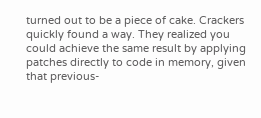turned out to be a piece of cake. Crackers quickly found a way. They realized you could achieve the same result by applying patches directly to code in memory, given that previous-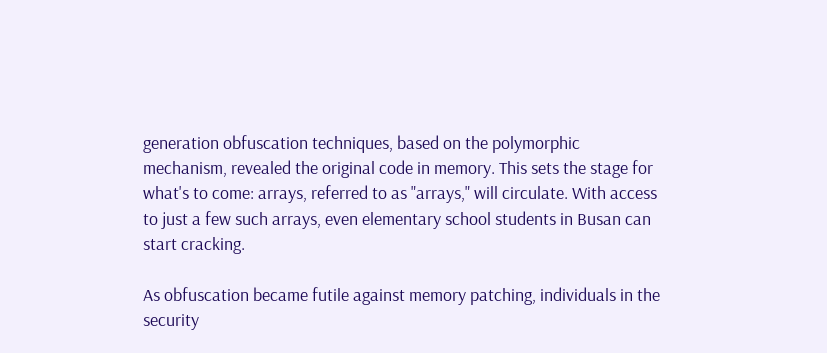generation obfuscation techniques, based on the polymorphic mechanism, revealed the original code in memory. This sets the stage for what's to come: arrays, referred to as "arrays," will circulate. With access to just a few such arrays, even elementary school students in Busan can start cracking.

As obfuscation became futile against memory patching, individuals in the security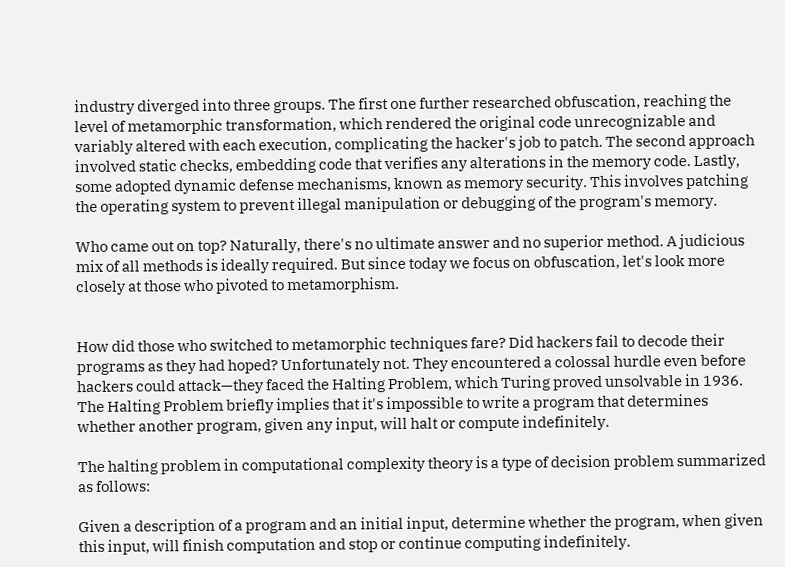industry diverged into three groups. The first one further researched obfuscation, reaching the level of metamorphic transformation, which rendered the original code unrecognizable and variably altered with each execution, complicating the hacker's job to patch. The second approach involved static checks, embedding code that verifies any alterations in the memory code. Lastly, some adopted dynamic defense mechanisms, known as memory security. This involves patching the operating system to prevent illegal manipulation or debugging of the program's memory.

Who came out on top? Naturally, there's no ultimate answer and no superior method. A judicious mix of all methods is ideally required. But since today we focus on obfuscation, let's look more closely at those who pivoted to metamorphism.


How did those who switched to metamorphic techniques fare? Did hackers fail to decode their programs as they had hoped? Unfortunately not. They encountered a colossal hurdle even before hackers could attack—they faced the Halting Problem, which Turing proved unsolvable in 1936. The Halting Problem briefly implies that it's impossible to write a program that determines whether another program, given any input, will halt or compute indefinitely.

The halting problem in computational complexity theory is a type of decision problem summarized as follows:

Given a description of a program and an initial input, determine whether the program, when given this input, will finish computation and stop or continue computing indefinitely.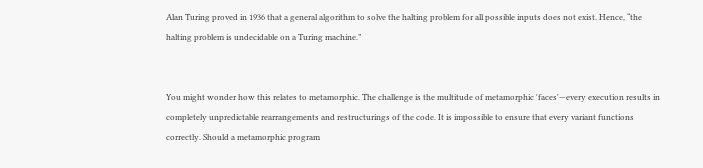Alan Turing proved in 1936 that a general algorithm to solve the halting problem for all possible inputs does not exist. Hence, “the halting problem is undecidable on a Turing machine.”


You might wonder how this relates to metamorphic. The challenge is the multitude of metamorphic 'faces'—every execution results in completely unpredictable rearrangements and restructurings of the code. It is impossible to ensure that every variant functions correctly. Should a metamorphic program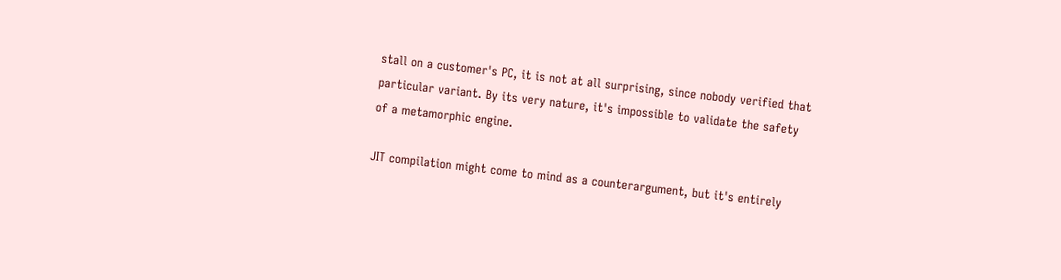stall on a customer's PC, it is not at all surprising, since nobody verified that particular variant. By its very nature, it's impossible to validate the safety of a metamorphic engine.

JIT compilation might come to mind as a counterargument, but it's entirely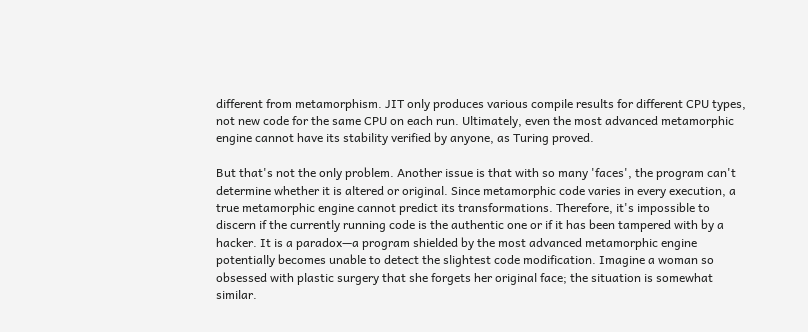different from metamorphism. JIT only produces various compile results for different CPU types, not new code for the same CPU on each run. Ultimately, even the most advanced metamorphic engine cannot have its stability verified by anyone, as Turing proved.

But that's not the only problem. Another issue is that with so many 'faces', the program can't determine whether it is altered or original. Since metamorphic code varies in every execution, a true metamorphic engine cannot predict its transformations. Therefore, it's impossible to discern if the currently running code is the authentic one or if it has been tampered with by a hacker. It is a paradox—a program shielded by the most advanced metamorphic engine potentially becomes unable to detect the slightest code modification. Imagine a woman so obsessed with plastic surgery that she forgets her original face; the situation is somewhat similar.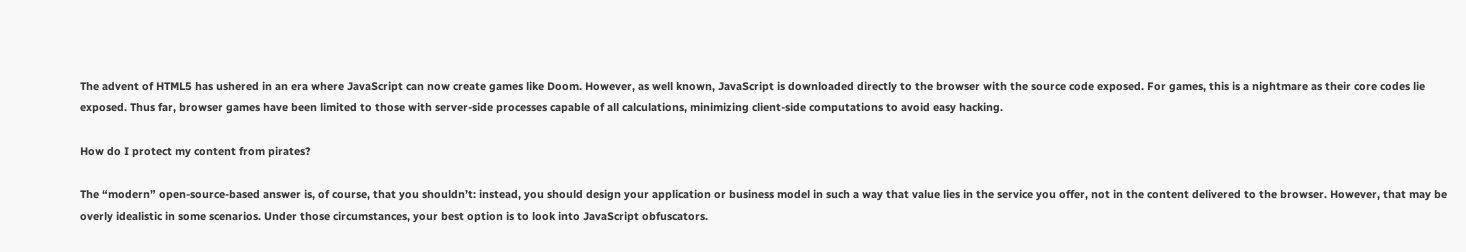The advent of HTML5 has ushered in an era where JavaScript can now create games like Doom. However, as well known, JavaScript is downloaded directly to the browser with the source code exposed. For games, this is a nightmare as their core codes lie exposed. Thus far, browser games have been limited to those with server-side processes capable of all calculations, minimizing client-side computations to avoid easy hacking.

How do I protect my content from pirates?

The “modern” open-source-based answer is, of course, that you shouldn’t: instead, you should design your application or business model in such a way that value lies in the service you offer, not in the content delivered to the browser. However, that may be overly idealistic in some scenarios. Under those circumstances, your best option is to look into JavaScript obfuscators.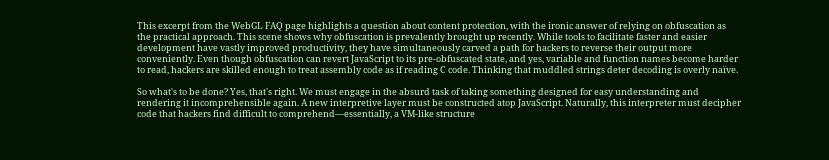This excerpt from the WebGL FAQ page highlights a question about content protection, with the ironic answer of relying on obfuscation as the practical approach. This scene shows why obfuscation is prevalently brought up recently. While tools to facilitate faster and easier development have vastly improved productivity, they have simultaneously carved a path for hackers to reverse their output more conveniently. Even though obfuscation can revert JavaScript to its pre-obfuscated state, and yes, variable and function names become harder to read, hackers are skilled enough to treat assembly code as if reading C code. Thinking that muddled strings deter decoding is overly naïve.

So what's to be done? Yes, that's right. We must engage in the absurd task of taking something designed for easy understanding and rendering it incomprehensible again. A new interpretive layer must be constructed atop JavaScript. Naturally, this interpreter must decipher code that hackers find difficult to comprehend—essentially, a VM-like structure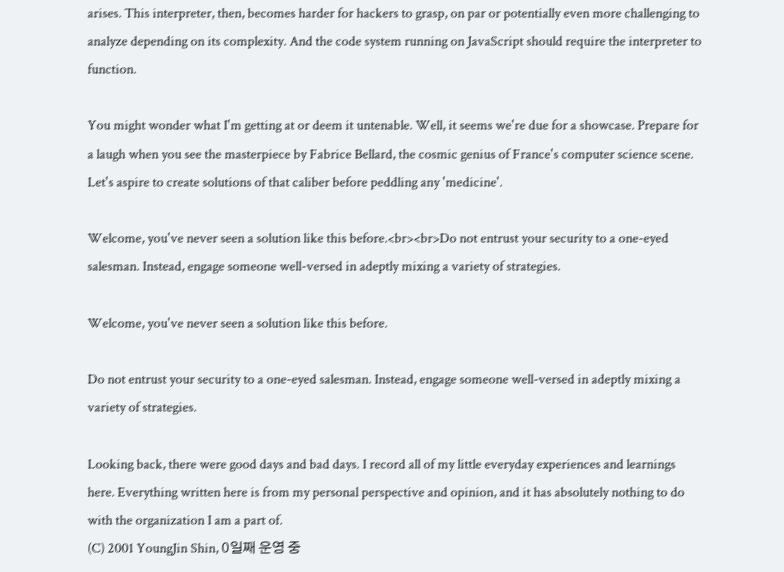arises. This interpreter, then, becomes harder for hackers to grasp, on par or potentially even more challenging to analyze depending on its complexity. And the code system running on JavaScript should require the interpreter to function.

You might wonder what I'm getting at or deem it untenable. Well, it seems we're due for a showcase. Prepare for a laugh when you see the masterpiece by Fabrice Bellard, the cosmic genius of France's computer science scene. Let's aspire to create solutions of that caliber before peddling any 'medicine'.

Welcome, you've never seen a solution like this before.<br><br>Do not entrust your security to a one-eyed salesman. Instead, engage someone well-versed in adeptly mixing a variety of strategies.

Welcome, you've never seen a solution like this before.

Do not entrust your security to a one-eyed salesman. Instead, engage someone well-versed in adeptly mixing a variety of strategies.

Looking back, there were good days and bad days. I record all of my little everyday experiences and learnings here. Everything written here is from my personal perspective and opinion, and it has absolutely nothing to do with the organization I am a part of.
(C) 2001 YoungJin Shin, 0일째 운영 중